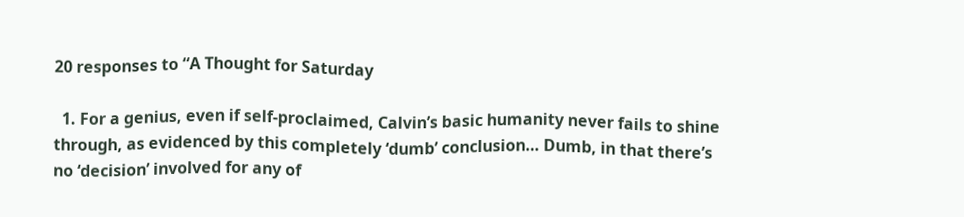20 responses to “A Thought for Saturday

  1. For a genius, even if self-proclaimed, Calvin’s basic humanity never fails to shine through, as evidenced by this completely ‘dumb’ conclusion… Dumb, in that there’s no ‘decision’ involved for any of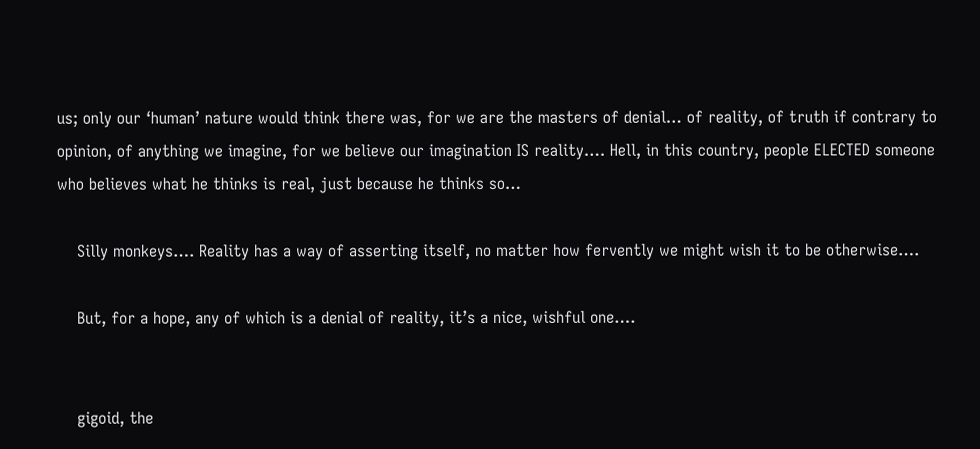us; only our ‘human’ nature would think there was, for we are the masters of denial… of reality, of truth if contrary to opinion, of anything we imagine, for we believe our imagination IS reality…. Hell, in this country, people ELECTED someone who believes what he thinks is real, just because he thinks so…

    Silly monkeys…. Reality has a way of asserting itself, no matter how fervently we might wish it to be otherwise….

    But, for a hope, any of which is a denial of reality, it’s a nice, wishful one….


    gigoid, the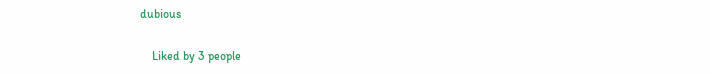dubious

    Liked by 3 people